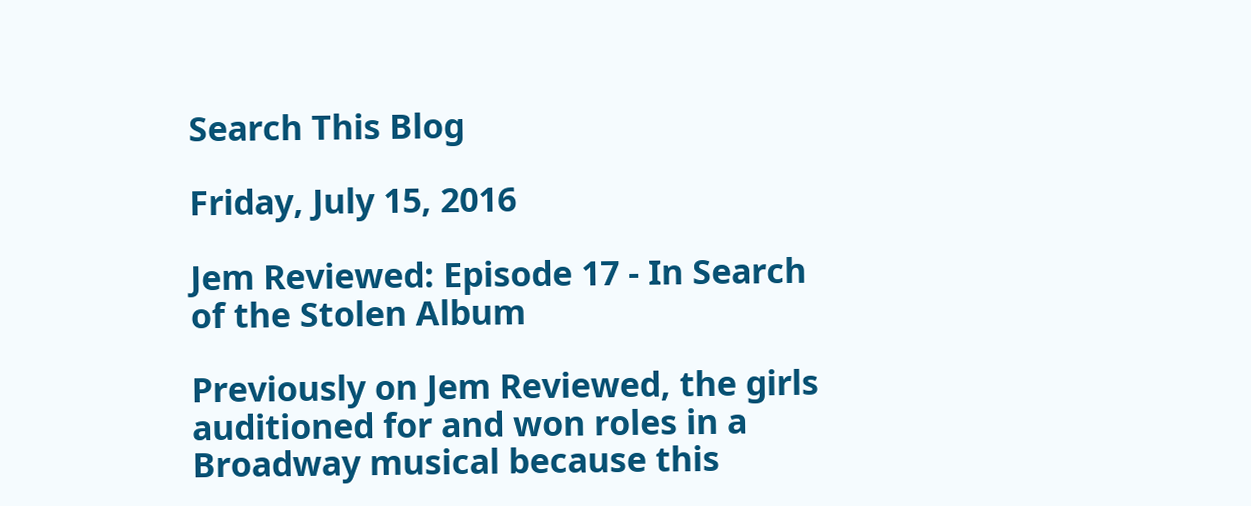Search This Blog

Friday, July 15, 2016

Jem Reviewed: Episode 17 - In Search of the Stolen Album

Previously on Jem Reviewed, the girls auditioned for and won roles in a Broadway musical because this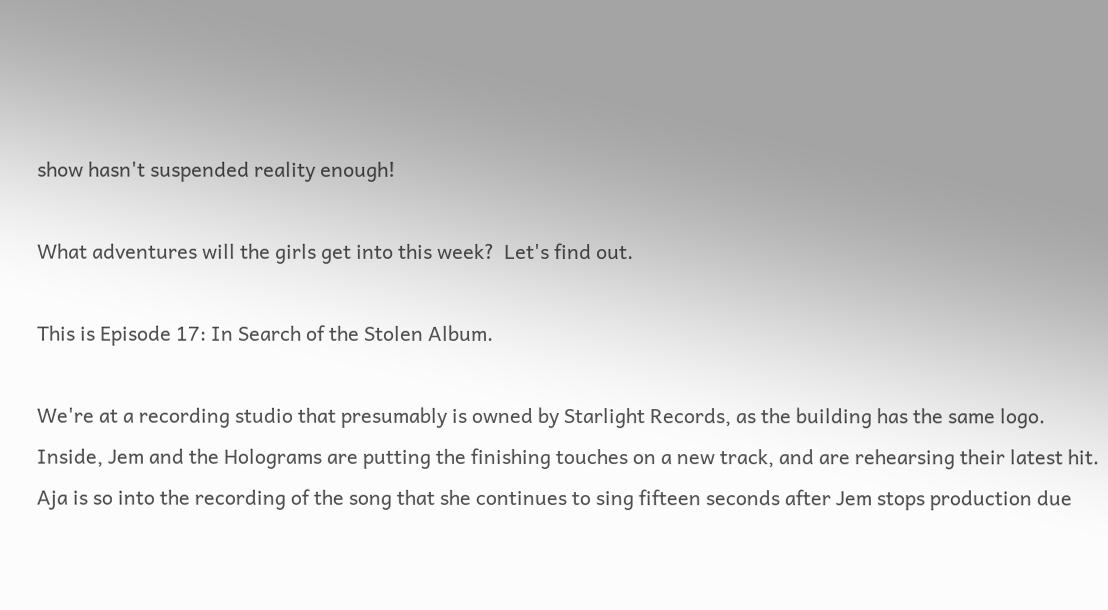show hasn't suspended reality enough!

What adventures will the girls get into this week?  Let's find out.

This is Episode 17: In Search of the Stolen Album.

We're at a recording studio that presumably is owned by Starlight Records, as the building has the same logo.  Inside, Jem and the Holograms are putting the finishing touches on a new track, and are rehearsing their latest hit.  Aja is so into the recording of the song that she continues to sing fifteen seconds after Jem stops production due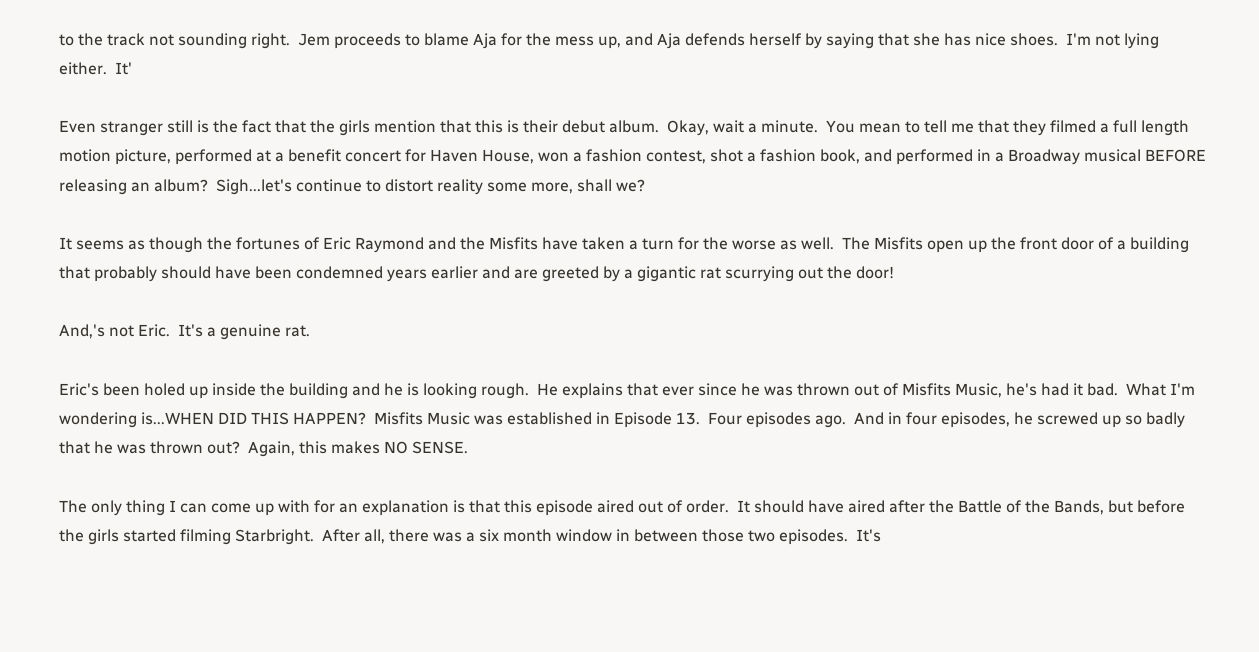to the track not sounding right.  Jem proceeds to blame Aja for the mess up, and Aja defends herself by saying that she has nice shoes.  I'm not lying either.  It'

Even stranger still is the fact that the girls mention that this is their debut album.  Okay, wait a minute.  You mean to tell me that they filmed a full length motion picture, performed at a benefit concert for Haven House, won a fashion contest, shot a fashion book, and performed in a Broadway musical BEFORE releasing an album?  Sigh...let's continue to distort reality some more, shall we?

It seems as though the fortunes of Eric Raymond and the Misfits have taken a turn for the worse as well.  The Misfits open up the front door of a building that probably should have been condemned years earlier and are greeted by a gigantic rat scurrying out the door!

And,'s not Eric.  It's a genuine rat.

Eric's been holed up inside the building and he is looking rough.  He explains that ever since he was thrown out of Misfits Music, he's had it bad.  What I'm wondering is...WHEN DID THIS HAPPEN?  Misfits Music was established in Episode 13.  Four episodes ago.  And in four episodes, he screwed up so badly that he was thrown out?  Again, this makes NO SENSE.

The only thing I can come up with for an explanation is that this episode aired out of order.  It should have aired after the Battle of the Bands, but before the girls started filming Starbright.  After all, there was a six month window in between those two episodes.  It's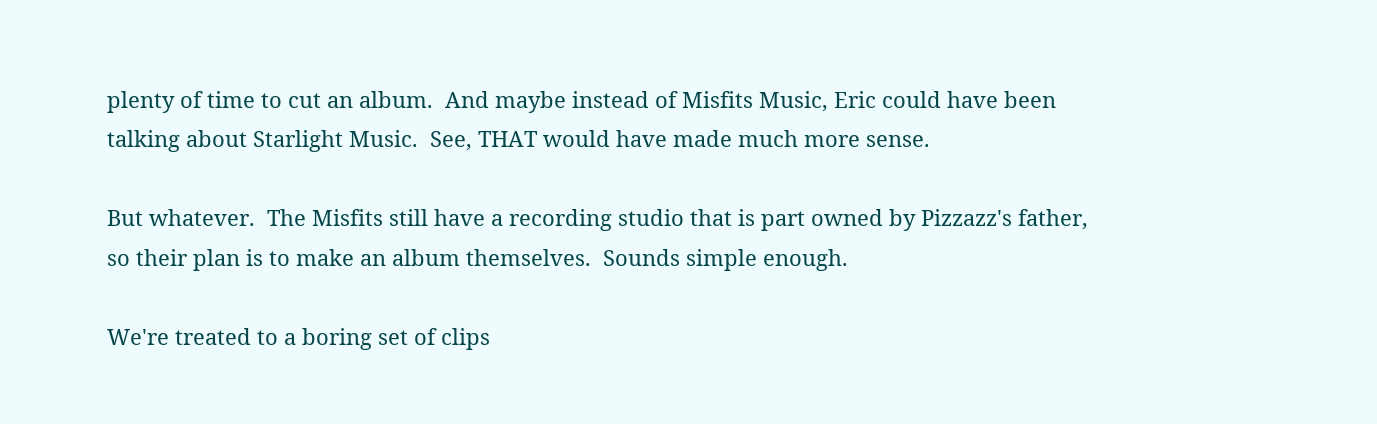plenty of time to cut an album.  And maybe instead of Misfits Music, Eric could have been talking about Starlight Music.  See, THAT would have made much more sense.

But whatever.  The Misfits still have a recording studio that is part owned by Pizzazz's father, so their plan is to make an album themselves.  Sounds simple enough.

We're treated to a boring set of clips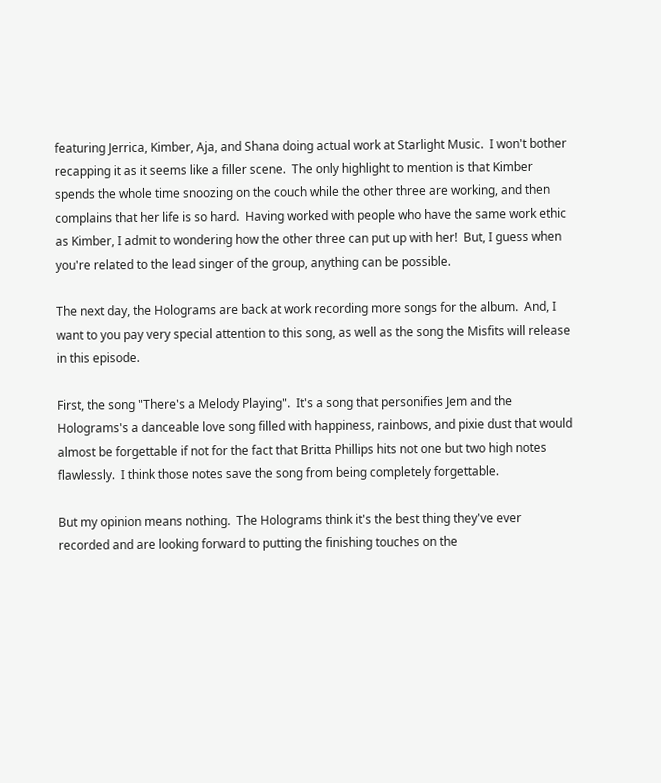featuring Jerrica, Kimber, Aja, and Shana doing actual work at Starlight Music.  I won't bother recapping it as it seems like a filler scene.  The only highlight to mention is that Kimber spends the whole time snoozing on the couch while the other three are working, and then complains that her life is so hard.  Having worked with people who have the same work ethic as Kimber, I admit to wondering how the other three can put up with her!  But, I guess when you're related to the lead singer of the group, anything can be possible.

The next day, the Holograms are back at work recording more songs for the album.  And, I want to you pay very special attention to this song, as well as the song the Misfits will release in this episode.

First, the song "There's a Melody Playing".  It's a song that personifies Jem and the Holograms's a danceable love song filled with happiness, rainbows, and pixie dust that would almost be forgettable if not for the fact that Britta Phillips hits not one but two high notes flawlessly.  I think those notes save the song from being completely forgettable.

But my opinion means nothing.  The Holograms think it's the best thing they've ever recorded and are looking forward to putting the finishing touches on the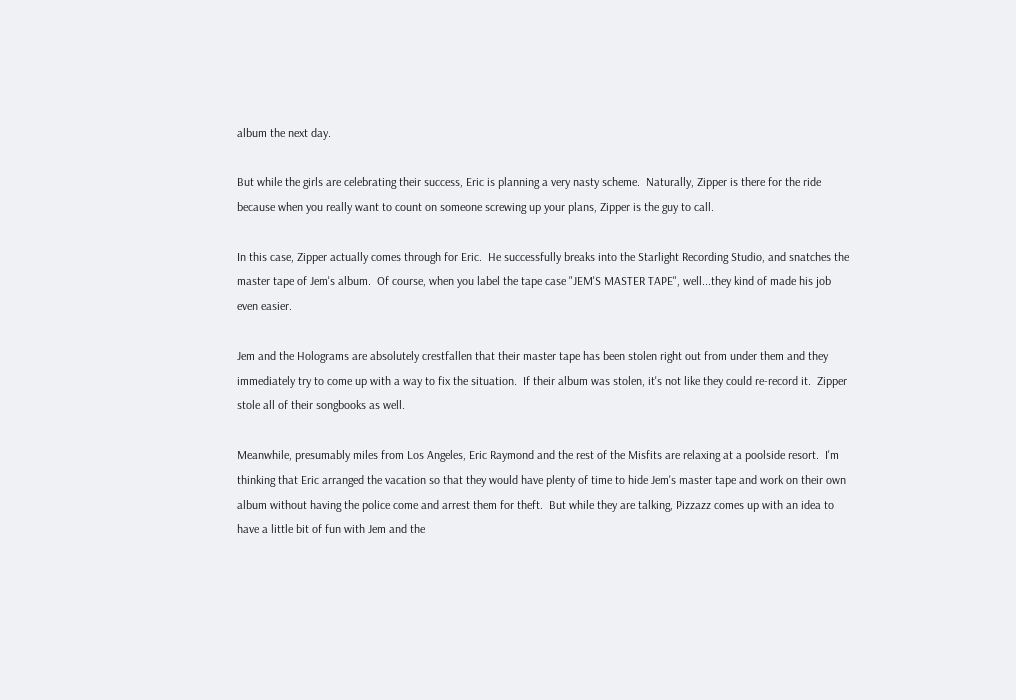album the next day.

But while the girls are celebrating their success, Eric is planning a very nasty scheme.  Naturally, Zipper is there for the ride because when you really want to count on someone screwing up your plans, Zipper is the guy to call.

In this case, Zipper actually comes through for Eric.  He successfully breaks into the Starlight Recording Studio, and snatches the master tape of Jem's album.  Of course, when you label the tape case "JEM'S MASTER TAPE", well...they kind of made his job even easier.

Jem and the Holograms are absolutely crestfallen that their master tape has been stolen right out from under them and they immediately try to come up with a way to fix the situation.  If their album was stolen, it's not like they could re-record it.  Zipper stole all of their songbooks as well.

Meanwhile, presumably miles from Los Angeles, Eric Raymond and the rest of the Misfits are relaxing at a poolside resort.  I'm thinking that Eric arranged the vacation so that they would have plenty of time to hide Jem's master tape and work on their own album without having the police come and arrest them for theft.  But while they are talking, Pizzazz comes up with an idea to have a little bit of fun with Jem and the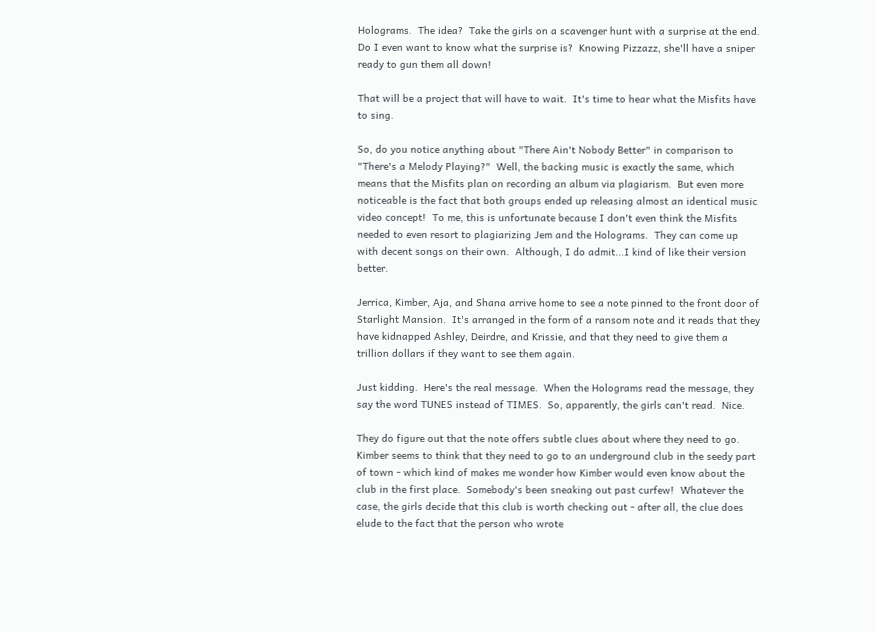Holograms.  The idea?  Take the girls on a scavenger hunt with a surprise at the end.  Do I even want to know what the surprise is?  Knowing Pizzazz, she'll have a sniper ready to gun them all down!

That will be a project that will have to wait.  It's time to hear what the Misfits have to sing.

So, do you notice anything about "There Ain't Nobody Better" in comparison to "There's a Melody Playing?"  Well, the backing music is exactly the same, which means that the Misfits plan on recording an album via plagiarism.  But even more noticeable is the fact that both groups ended up releasing almost an identical music video concept!  To me, this is unfortunate because I don't even think the Misfits needed to even resort to plagiarizing Jem and the Holograms.  They can come up with decent songs on their own.  Although, I do admit...I kind of like their version better.

Jerrica, Kimber, Aja, and Shana arrive home to see a note pinned to the front door of Starlight Mansion.  It's arranged in the form of a ransom note and it reads that they have kidnapped Ashley, Deirdre, and Krissie, and that they need to give them a trillion dollars if they want to see them again.

Just kidding.  Here's the real message.  When the Holograms read the message, they say the word TUNES instead of TIMES.  So, apparently, the girls can't read.  Nice.

They do figure out that the note offers subtle clues about where they need to go.  Kimber seems to think that they need to go to an underground club in the seedy part of town - which kind of makes me wonder how Kimber would even know about the club in the first place.  Somebody's been sneaking out past curfew!  Whatever the case, the girls decide that this club is worth checking out - after all, the clue does elude to the fact that the person who wrote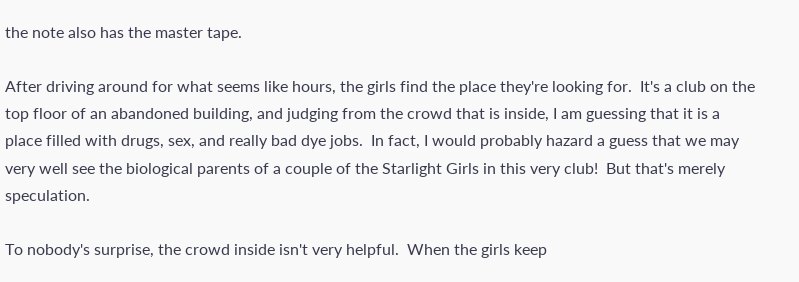the note also has the master tape.

After driving around for what seems like hours, the girls find the place they're looking for.  It's a club on the top floor of an abandoned building, and judging from the crowd that is inside, I am guessing that it is a place filled with drugs, sex, and really bad dye jobs.  In fact, I would probably hazard a guess that we may very well see the biological parents of a couple of the Starlight Girls in this very club!  But that's merely speculation.

To nobody's surprise, the crowd inside isn't very helpful.  When the girls keep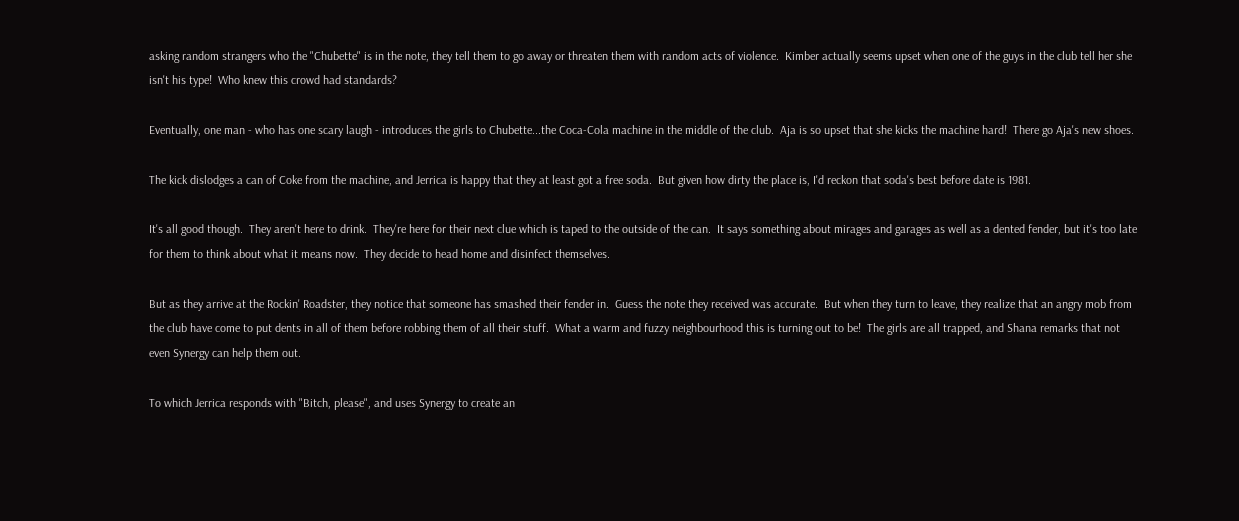asking random strangers who the "Chubette" is in the note, they tell them to go away or threaten them with random acts of violence.  Kimber actually seems upset when one of the guys in the club tell her she isn't his type!  Who knew this crowd had standards?

Eventually, one man - who has one scary laugh - introduces the girls to Chubette...the Coca-Cola machine in the middle of the club.  Aja is so upset that she kicks the machine hard!  There go Aja's new shoes.

The kick dislodges a can of Coke from the machine, and Jerrica is happy that they at least got a free soda.  But given how dirty the place is, I'd reckon that soda's best before date is 1981.

It's all good though.  They aren't here to drink.  They're here for their next clue which is taped to the outside of the can.  It says something about mirages and garages as well as a dented fender, but it's too late for them to think about what it means now.  They decide to head home and disinfect themselves.

But as they arrive at the Rockin' Roadster, they notice that someone has smashed their fender in.  Guess the note they received was accurate.  But when they turn to leave, they realize that an angry mob from the club have come to put dents in all of them before robbing them of all their stuff.  What a warm and fuzzy neighbourhood this is turning out to be!  The girls are all trapped, and Shana remarks that not even Synergy can help them out.

To which Jerrica responds with "Bitch, please", and uses Synergy to create an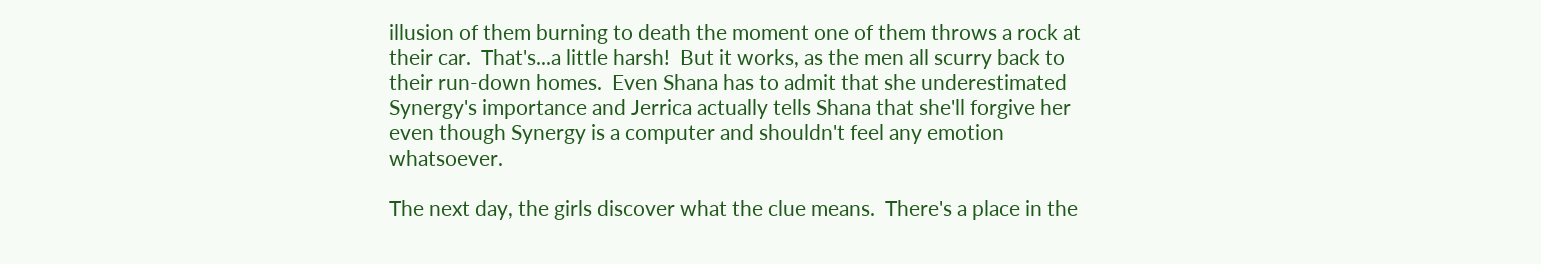illusion of them burning to death the moment one of them throws a rock at their car.  That's...a little harsh!  But it works, as the men all scurry back to their run-down homes.  Even Shana has to admit that she underestimated Synergy's importance and Jerrica actually tells Shana that she'll forgive her even though Synergy is a computer and shouldn't feel any emotion whatsoever.

The next day, the girls discover what the clue means.  There's a place in the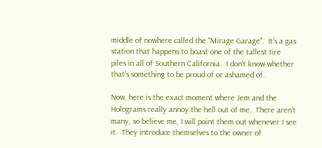middle of nowhere called the "Mirage Garage".  It's a gas station that happens to boast one of the tallest tire piles in all of Southern California.  I don't know whether that's something to be proud of or ashamed of.

Now, here is the exact moment where Jem and the Holograms really annoy the hell out of me.  There aren't many, so believe me, I will point them out whenever I see it.  They introduce themselves to the owner of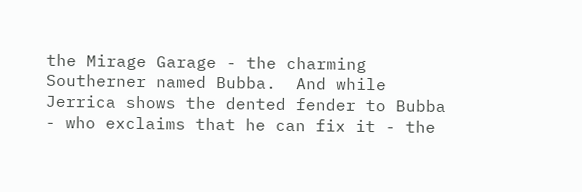the Mirage Garage - the charming Southerner named Bubba.  And while Jerrica shows the dented fender to Bubba - who exclaims that he can fix it - the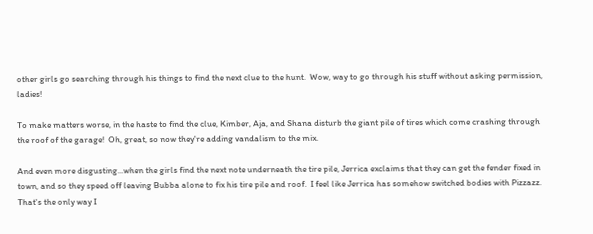other girls go searching through his things to find the next clue to the hunt.  Wow, way to go through his stuff without asking permission, ladies!

To make matters worse, in the haste to find the clue, Kimber, Aja, and Shana disturb the giant pile of tires which come crashing through the roof of the garage!  Oh, great, so now they're adding vandalism to the mix.

And even more disgusting...when the girls find the next note underneath the tire pile, Jerrica exclaims that they can get the fender fixed in town, and so they speed off leaving Bubba alone to fix his tire pile and roof.  I feel like Jerrica has somehow switched bodies with Pizzazz.  That's the only way I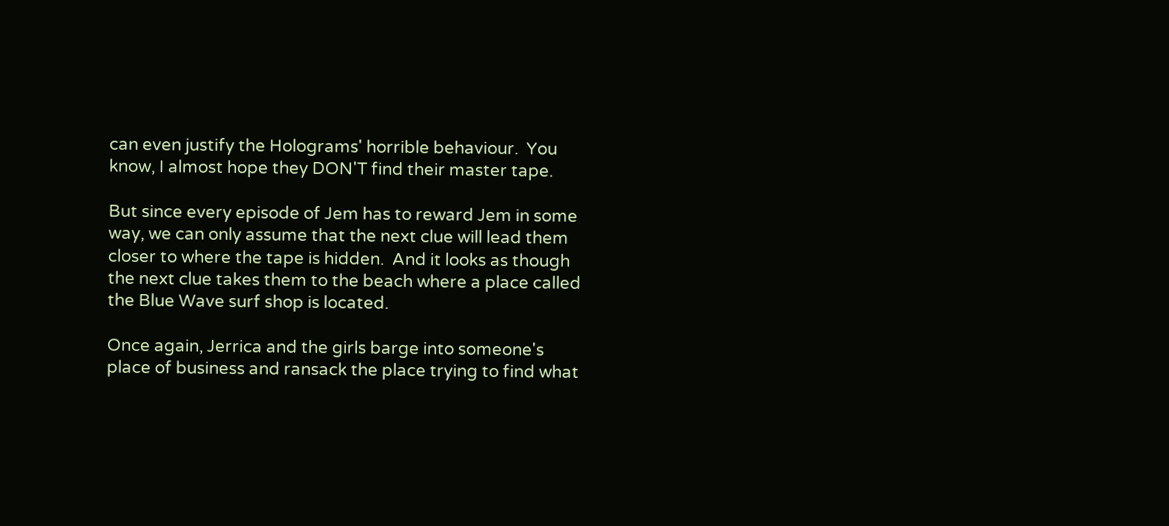can even justify the Holograms' horrible behaviour.  You know, I almost hope they DON'T find their master tape.

But since every episode of Jem has to reward Jem in some way, we can only assume that the next clue will lead them closer to where the tape is hidden.  And it looks as though the next clue takes them to the beach where a place called the Blue Wave surf shop is located.

Once again, Jerrica and the girls barge into someone's place of business and ransack the place trying to find what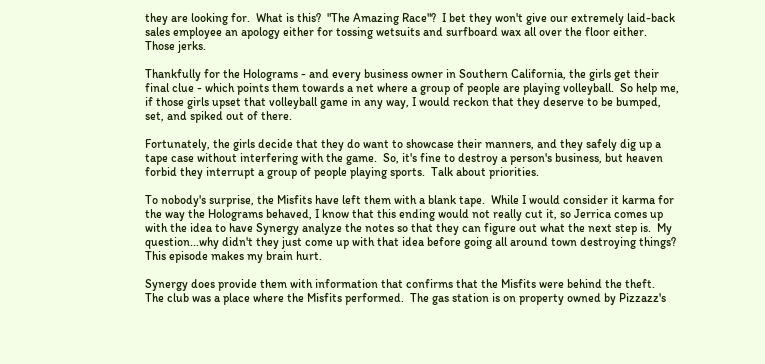they are looking for.  What is this?  "The Amazing Race"?  I bet they won't give our extremely laid-back sales employee an apology either for tossing wetsuits and surfboard wax all over the floor either.  Those jerks.

Thankfully for the Holograms - and every business owner in Southern California, the girls get their final clue - which points them towards a net where a group of people are playing volleyball.  So help me, if those girls upset that volleyball game in any way, I would reckon that they deserve to be bumped, set, and spiked out of there.

Fortunately, the girls decide that they do want to showcase their manners, and they safely dig up a tape case without interfering with the game.  So, it's fine to destroy a person's business, but heaven forbid they interrupt a group of people playing sports.  Talk about priorities.

To nobody's surprise, the Misfits have left them with a blank tape.  While I would consider it karma for the way the Holograms behaved, I know that this ending would not really cut it, so Jerrica comes up with the idea to have Synergy analyze the notes so that they can figure out what the next step is.  My question...why didn't they just come up with that idea before going all around town destroying things?  This episode makes my brain hurt.

Synergy does provide them with information that confirms that the Misfits were behind the theft.  The club was a place where the Misfits performed.  The gas station is on property owned by Pizzazz's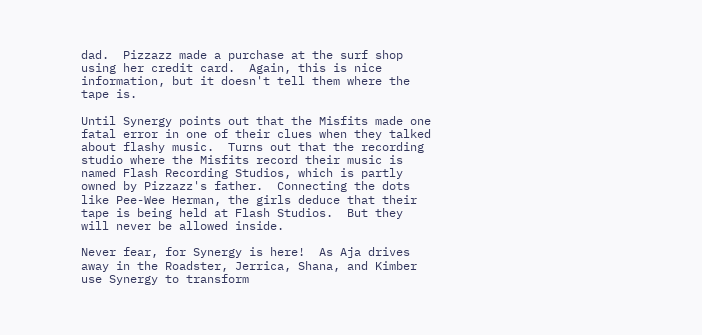dad.  Pizzazz made a purchase at the surf shop using her credit card.  Again, this is nice information, but it doesn't tell them where the tape is.

Until Synergy points out that the Misfits made one fatal error in one of their clues when they talked about flashy music.  Turns out that the recording studio where the Misfits record their music is named Flash Recording Studios, which is partly owned by Pizzazz's father.  Connecting the dots like Pee-Wee Herman, the girls deduce that their tape is being held at Flash Studios.  But they will never be allowed inside.

Never fear, for Synergy is here!  As Aja drives away in the Roadster, Jerrica, Shana, and Kimber use Synergy to transform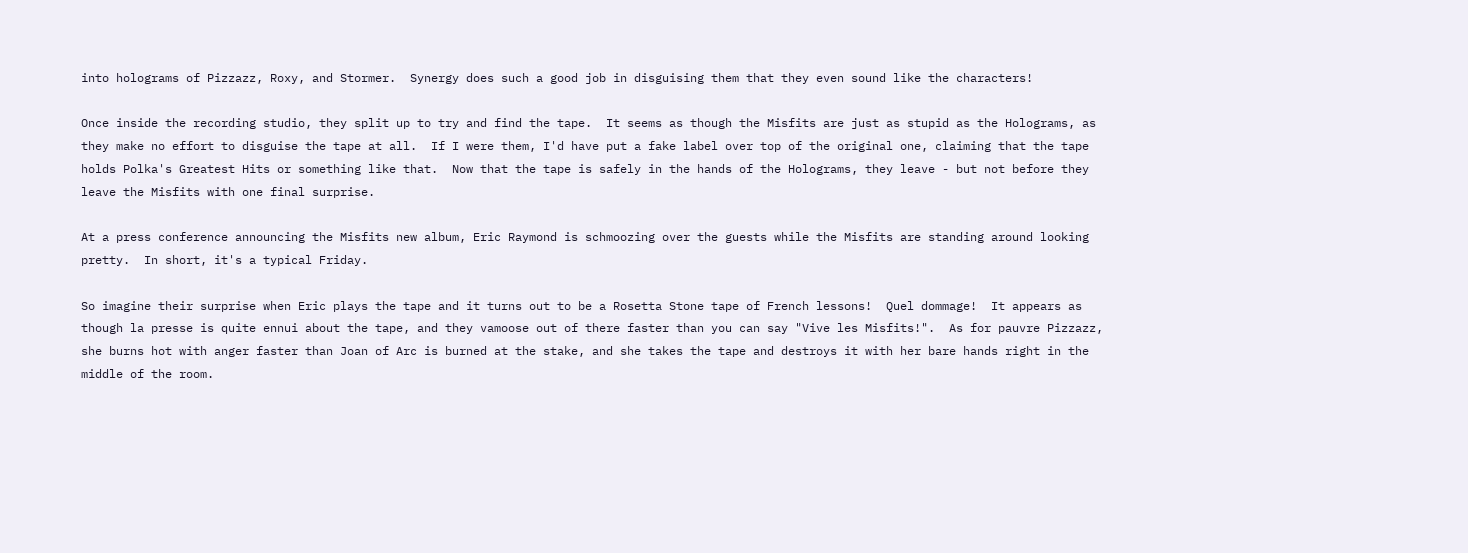into holograms of Pizzazz, Roxy, and Stormer.  Synergy does such a good job in disguising them that they even sound like the characters!

Once inside the recording studio, they split up to try and find the tape.  It seems as though the Misfits are just as stupid as the Holograms, as they make no effort to disguise the tape at all.  If I were them, I'd have put a fake label over top of the original one, claiming that the tape holds Polka's Greatest Hits or something like that.  Now that the tape is safely in the hands of the Holograms, they leave - but not before they leave the Misfits with one final surprise.

At a press conference announcing the Misfits new album, Eric Raymond is schmoozing over the guests while the Misfits are standing around looking pretty.  In short, it's a typical Friday.

So imagine their surprise when Eric plays the tape and it turns out to be a Rosetta Stone tape of French lessons!  Quel dommage!  It appears as though la presse is quite ennui about the tape, and they vamoose out of there faster than you can say "Vive les Misfits!".  As for pauvre Pizzazz, she burns hot with anger faster than Joan of Arc is burned at the stake, and she takes the tape and destroys it with her bare hands right in the middle of the room.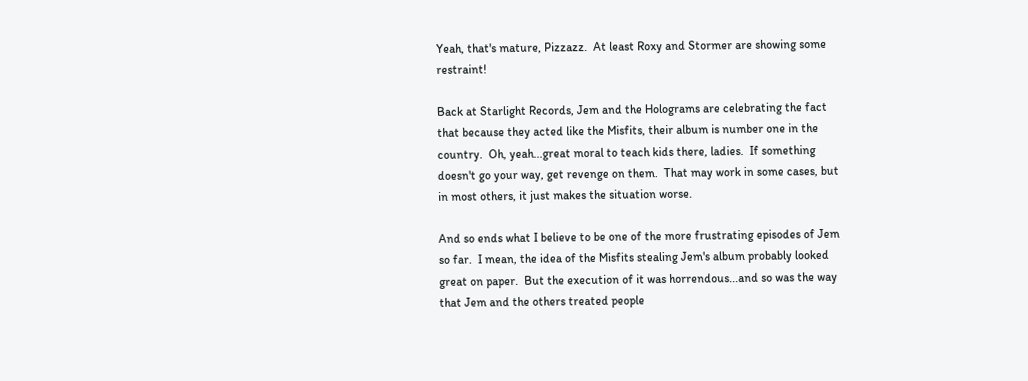Yeah, that's mature, Pizzazz.  At least Roxy and Stormer are showing some restraint!

Back at Starlight Records, Jem and the Holograms are celebrating the fact that because they acted like the Misfits, their album is number one in the country.  Oh, yeah...great moral to teach kids there, ladies.  If something doesn't go your way, get revenge on them.  That may work in some cases, but in most others, it just makes the situation worse.

And so ends what I believe to be one of the more frustrating episodes of Jem so far.  I mean, the idea of the Misfits stealing Jem's album probably looked great on paper.  But the execution of it was horrendous...and so was the way that Jem and the others treated people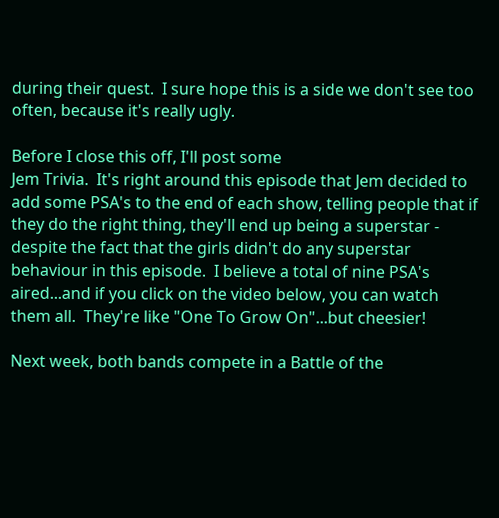during their quest.  I sure hope this is a side we don't see too often, because it's really ugly.

Before I close this off, I'll post some
Jem Trivia.  It's right around this episode that Jem decided to add some PSA's to the end of each show, telling people that if they do the right thing, they'll end up being a superstar - despite the fact that the girls didn't do any superstar behaviour in this episode.  I believe a total of nine PSA's aired...and if you click on the video below, you can watch them all.  They're like "One To Grow On"...but cheesier!

Next week, both bands compete in a Battle of the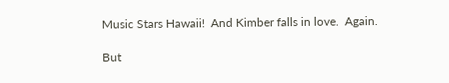Music Stars Hawaii!  And Kimber falls in love.  Again.

But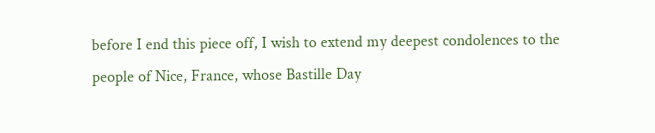before I end this piece off, I wish to extend my deepest condolences to the people of Nice, France, whose Bastille Day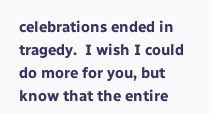celebrations ended in tragedy.  I wish I could do more for you, but know that the entire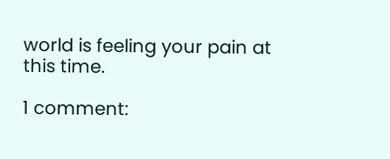world is feeling your pain at this time.

1 comment: